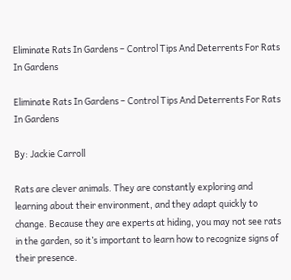Eliminate Rats In Gardens – Control Tips And Deterrents For Rats In Gardens

Eliminate Rats In Gardens – Control Tips And Deterrents For Rats In Gardens

By: Jackie Carroll

Rats are clever animals. They are constantly exploring and learning about their environment, and they adapt quickly to change. Because they are experts at hiding, you may not see rats in the garden, so it’s important to learn how to recognize signs of their presence.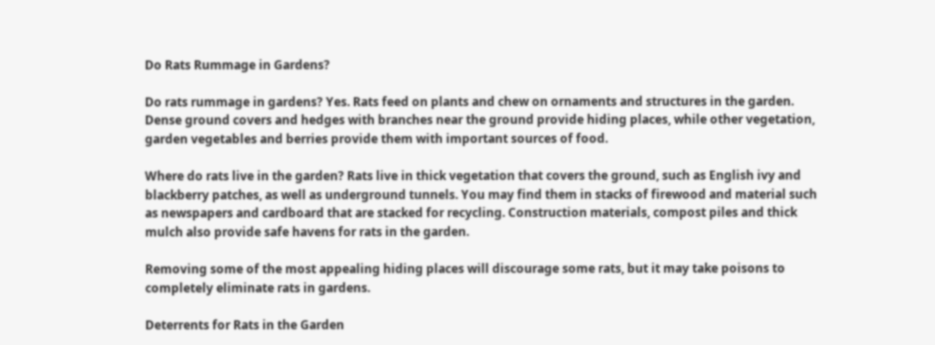Do Rats Rummage in Gardens?

Do rats rummage in gardens? Yes. Rats feed on plants and chew on ornaments and structures in the garden. Dense ground covers and hedges with branches near the ground provide hiding places, while other vegetation, garden vegetables and berries provide them with important sources of food.

Where do rats live in the garden? Rats live in thick vegetation that covers the ground, such as English ivy and blackberry patches, as well as underground tunnels. You may find them in stacks of firewood and material such as newspapers and cardboard that are stacked for recycling. Construction materials, compost piles and thick mulch also provide safe havens for rats in the garden.

Removing some of the most appealing hiding places will discourage some rats, but it may take poisons to completely eliminate rats in gardens.

Deterrents for Rats in the Garden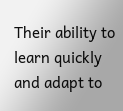Their ability to learn quickly and adapt to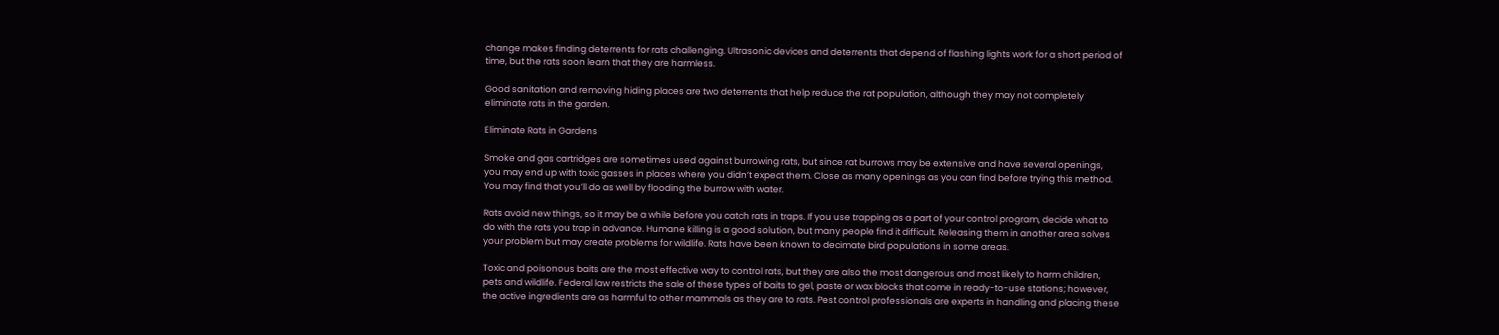change makes finding deterrents for rats challenging. Ultrasonic devices and deterrents that depend of flashing lights work for a short period of time, but the rats soon learn that they are harmless.

Good sanitation and removing hiding places are two deterrents that help reduce the rat population, although they may not completely eliminate rats in the garden.

Eliminate Rats in Gardens

Smoke and gas cartridges are sometimes used against burrowing rats, but since rat burrows may be extensive and have several openings, you may end up with toxic gasses in places where you didn’t expect them. Close as many openings as you can find before trying this method. You may find that you’ll do as well by flooding the burrow with water.

Rats avoid new things, so it may be a while before you catch rats in traps. If you use trapping as a part of your control program, decide what to do with the rats you trap in advance. Humane killing is a good solution, but many people find it difficult. Releasing them in another area solves your problem but may create problems for wildlife. Rats have been known to decimate bird populations in some areas.

Toxic and poisonous baits are the most effective way to control rats, but they are also the most dangerous and most likely to harm children, pets and wildlife. Federal law restricts the sale of these types of baits to gel, paste or wax blocks that come in ready-to-use stations; however, the active ingredients are as harmful to other mammals as they are to rats. Pest control professionals are experts in handling and placing these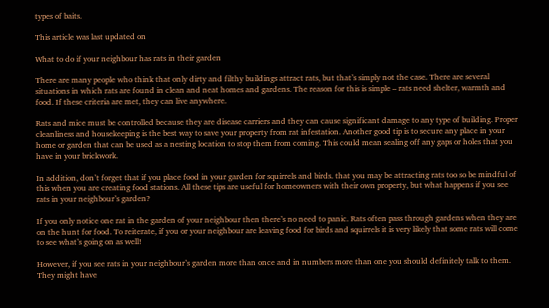types of baits.

This article was last updated on

What to do if your neighbour has rats in their garden

There are many people who think that only dirty and filthy buildings attract rats, but that’s simply not the case. There are several situations in which rats are found in clean and neat homes and gardens. The reason for this is simple – rats need shelter, warmth and food. If these criteria are met, they can live anywhere.

Rats and mice must be controlled because they are disease carriers and they can cause significant damage to any type of building. Proper cleanliness and housekeeping is the best way to save your property from rat infestation. Another good tip is to secure any place in your home or garden that can be used as a nesting location to stop them from coming. This could mean sealing off any gaps or holes that you have in your brickwork.

In addition, don’t forget that if you place food in your garden for squirrels and birds. that you may be attracting rats too so be mindful of this when you are creating food stations. All these tips are useful for homeowners with their own property, but what happens if you see rats in your neighbour’s garden?

If you only notice one rat in the garden of your neighbour then there’s no need to panic. Rats often pass through gardens when they are on the hunt for food. To reiterate, if you or your neighbour are leaving food for birds and squirrels it is very likely that some rats will come to see what’s going on as well!

However, if you see rats in your neighbour’s garden more than once and in numbers more than one you should definitely talk to them. They might have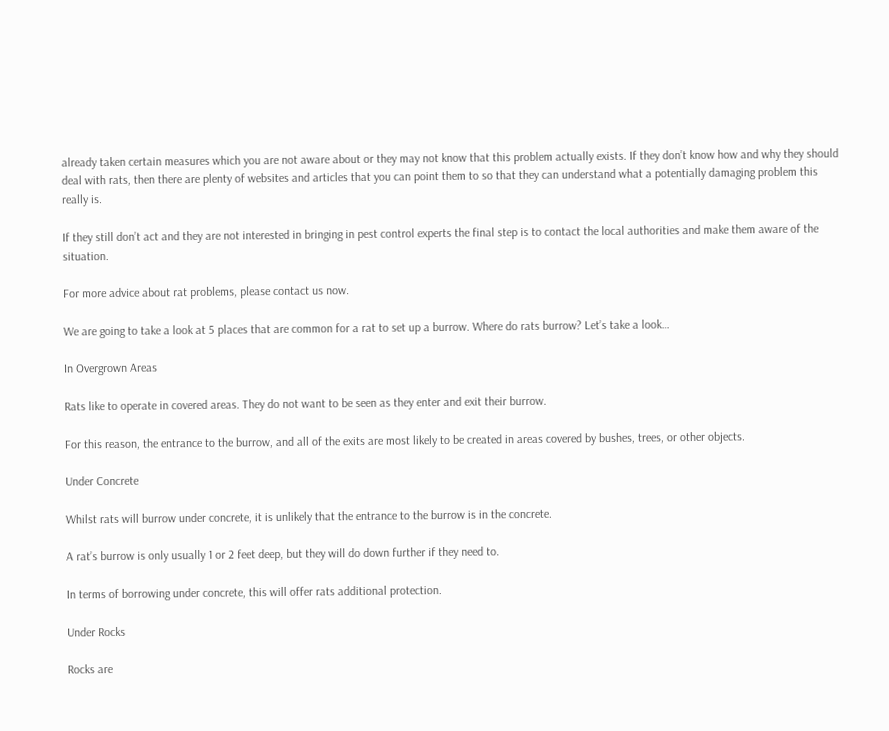already taken certain measures which you are not aware about or they may not know that this problem actually exists. If they don’t know how and why they should deal with rats, then there are plenty of websites and articles that you can point them to so that they can understand what a potentially damaging problem this really is.

If they still don’t act and they are not interested in bringing in pest control experts the final step is to contact the local authorities and make them aware of the situation.

For more advice about rat problems, please contact us now.

We are going to take a look at 5 places that are common for a rat to set up a burrow. Where do rats burrow? Let’s take a look…

In Overgrown Areas

Rats like to operate in covered areas. They do not want to be seen as they enter and exit their burrow.

For this reason, the entrance to the burrow, and all of the exits are most likely to be created in areas covered by bushes, trees, or other objects.

Under Concrete

Whilst rats will burrow under concrete, it is unlikely that the entrance to the burrow is in the concrete.

A rat’s burrow is only usually 1 or 2 feet deep, but they will do down further if they need to.

In terms of borrowing under concrete, this will offer rats additional protection.

Under Rocks

Rocks are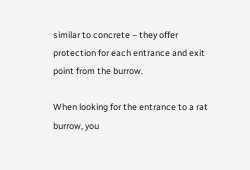similar to concrete – they offer protection for each entrance and exit point from the burrow.

When looking for the entrance to a rat burrow, you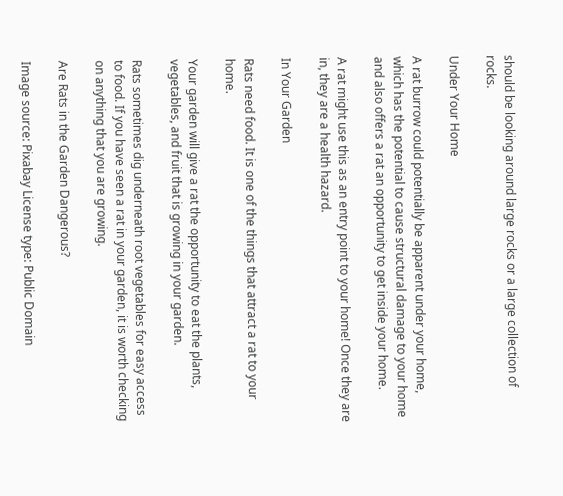should be looking around large rocks or a large collection of rocks.

Under Your Home

A rat burrow could potentially be apparent under your home, which has the potential to cause structural damage to your home and also offers a rat an opportunity to get inside your home.

A rat might use this as an entry point to your home! Once they are in, they are a health hazard.

In Your Garden

Rats need food. It is one of the things that attract a rat to your home.

Your garden will give a rat the opportunity to eat the plants, vegetables, and fruit that is growing in your garden.

Rats sometimes dig underneath root vegetables for easy access to food. If you have seen a rat in your garden, it is worth checking on anything that you are growing.

Are Rats in the Garden Dangerous?

Image source: Pixabay License type: Public Domain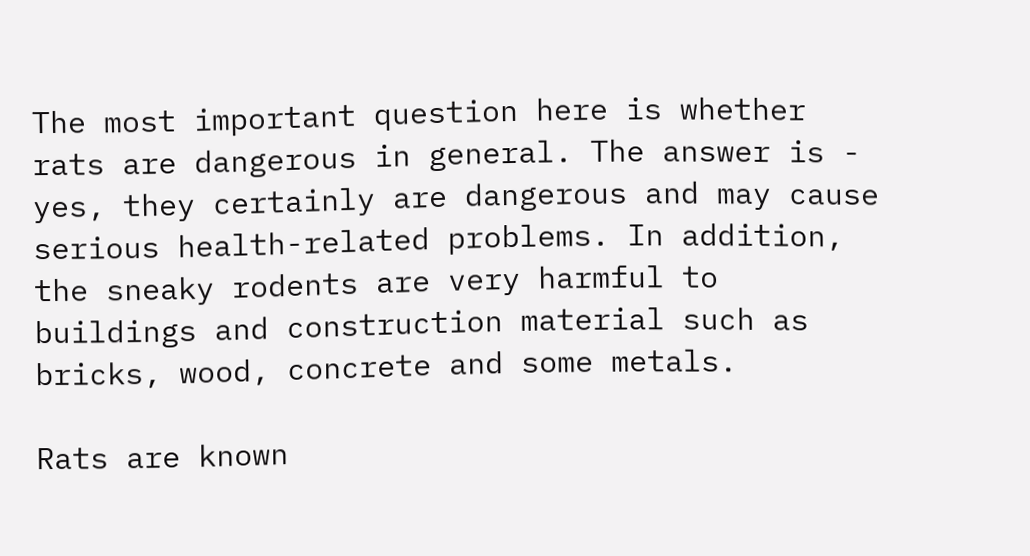The most important question here is whether rats are dangerous in general. The answer is - yes, they certainly are dangerous and may cause serious health-related problems. In addition, the sneaky rodents are very harmful to buildings and construction material such as bricks, wood, concrete and some metals.

Rats are known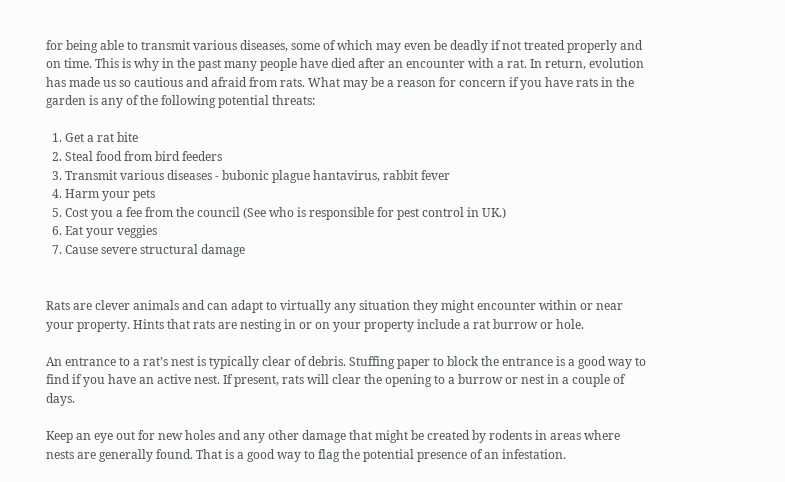for being able to transmit various diseases, some of which may even be deadly if not treated properly and on time. This is why in the past many people have died after an encounter with a rat. In return, evolution has made us so cautious and afraid from rats. What may be a reason for concern if you have rats in the garden is any of the following potential threats:

  1. Get a rat bite
  2. Steal food from bird feeders
  3. Transmit various diseases - bubonic plague hantavirus, rabbit fever
  4. Harm your pets
  5. Cost you a fee from the council (See who is responsible for pest control in UK.)
  6. Eat your veggies
  7. Cause severe structural damage


Rats are clever animals and can adapt to virtually any situation they might encounter within or near your property. Hints that rats are nesting in or on your property include a rat burrow or hole.

An entrance to a rat’s nest is typically clear of debris. Stuffing paper to block the entrance is a good way to find if you have an active nest. If present, rats will clear the opening to a burrow or nest in a couple of days.

Keep an eye out for new holes and any other damage that might be created by rodents in areas where nests are generally found. That is a good way to flag the potential presence of an infestation.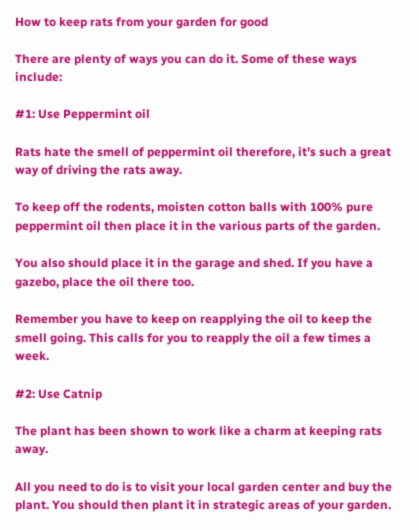How to keep rats from your garden for good

There are plenty of ways you can do it. Some of these ways include:

#1: Use Peppermint oil

Rats hate the smell of peppermint oil therefore, it’s such a great way of driving the rats away.

To keep off the rodents, moisten cotton balls with 100% pure peppermint oil then place it in the various parts of the garden.

You also should place it in the garage and shed. If you have a gazebo, place the oil there too.

Remember you have to keep on reapplying the oil to keep the smell going. This calls for you to reapply the oil a few times a week.

#2: Use Catnip

The plant has been shown to work like a charm at keeping rats away.

All you need to do is to visit your local garden center and buy the plant. You should then plant it in strategic areas of your garden.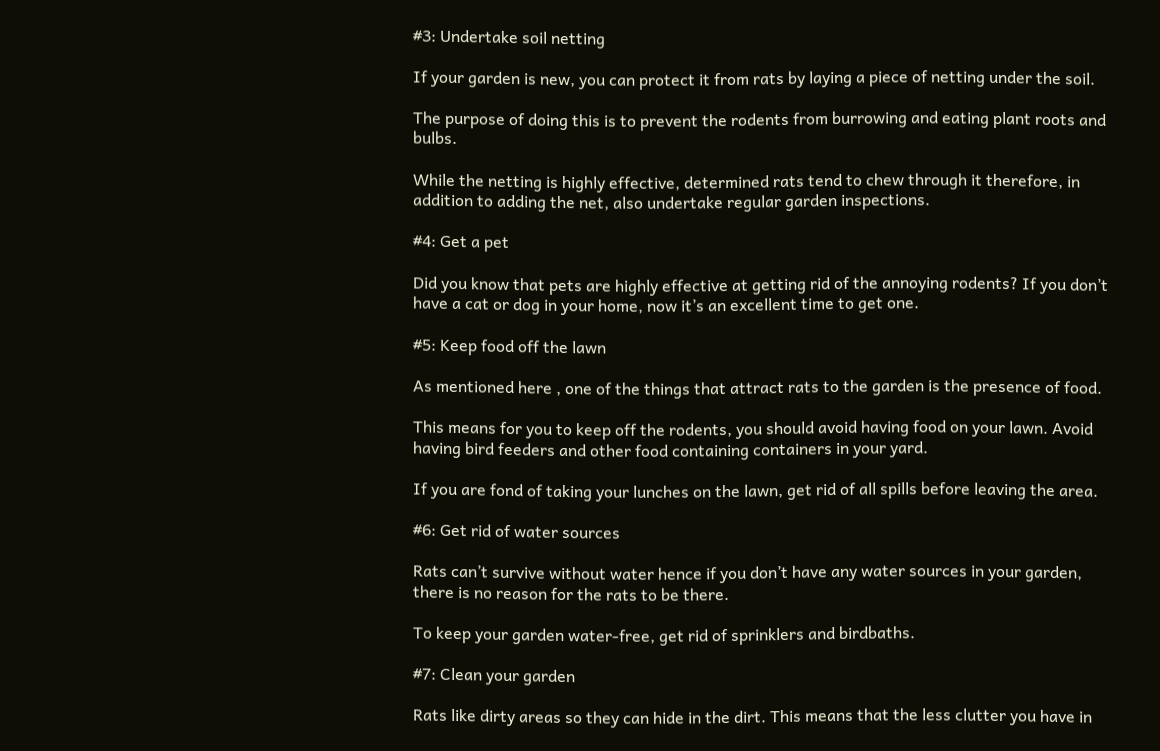#3: Undertake soil netting

If your garden is new, you can protect it from rats by laying a piece of netting under the soil.

The purpose of doing this is to prevent the rodents from burrowing and eating plant roots and bulbs.

While the netting is highly effective, determined rats tend to chew through it therefore, in addition to adding the net, also undertake regular garden inspections.

#4: Get a pet

Did you know that pets are highly effective at getting rid of the annoying rodents? If you don’t have a cat or dog in your home, now it’s an excellent time to get one.

#5: Keep food off the lawn

As mentioned here , one of the things that attract rats to the garden is the presence of food.

This means for you to keep off the rodents, you should avoid having food on your lawn. Avoid having bird feeders and other food containing containers in your yard.

If you are fond of taking your lunches on the lawn, get rid of all spills before leaving the area.

#6: Get rid of water sources

Rats can’t survive without water hence if you don’t have any water sources in your garden, there is no reason for the rats to be there.

To keep your garden water-free, get rid of sprinklers and birdbaths.

#7: Clean your garden

Rats like dirty areas so they can hide in the dirt. This means that the less clutter you have in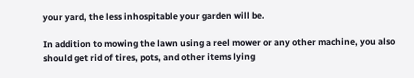your yard, the less inhospitable your garden will be.

In addition to mowing the lawn using a reel mower or any other machine, you also should get rid of tires, pots, and other items lying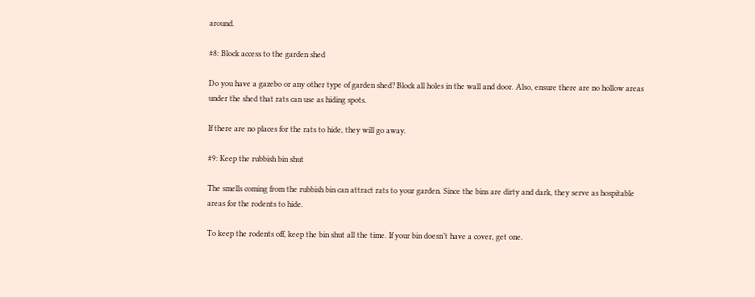around.

#8: Block access to the garden shed

Do you have a gazebo or any other type of garden shed? Block all holes in the wall and door. Also, ensure there are no hollow areas under the shed that rats can use as hiding spots.

If there are no places for the rats to hide, they will go away.

#9: Keep the rubbish bin shut

The smells coming from the rubbish bin can attract rats to your garden. Since the bins are dirty and dark, they serve as hospitable areas for the rodents to hide.

To keep the rodents off, keep the bin shut all the time. If your bin doesn’t have a cover, get one.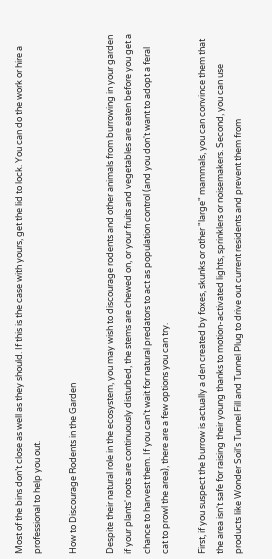Most of the bins don’t close as well as they should. If this is the case with yours, get the lid to lock. You can do the work or hire a professional to help you out.

How to Discourage Rodents in the Garden

Despite their natural role in the ecosystem, you may wish to discourage rodents and other animals from burrowing in your garden if your plants' roots are continuously disturbed, the stems are chewed on, or your fruits and vegetables are eaten before you get a chance to harvest them. If you can't wait for natural predators to act as population control (and you don't want to adopt a feral cat to prowl the area), there are a few options you can try.

First, if you suspect the burrow is actually a den created by foxes, skunks or other "large" mammals, you can convince them that the area isn't safe for raising their young thanks to motion-activated lights, sprinklers or noisemakers. Second, you can use products like Wonder Soil's Tunnel Fill and Tunnel Plug to drive out current residents and prevent them from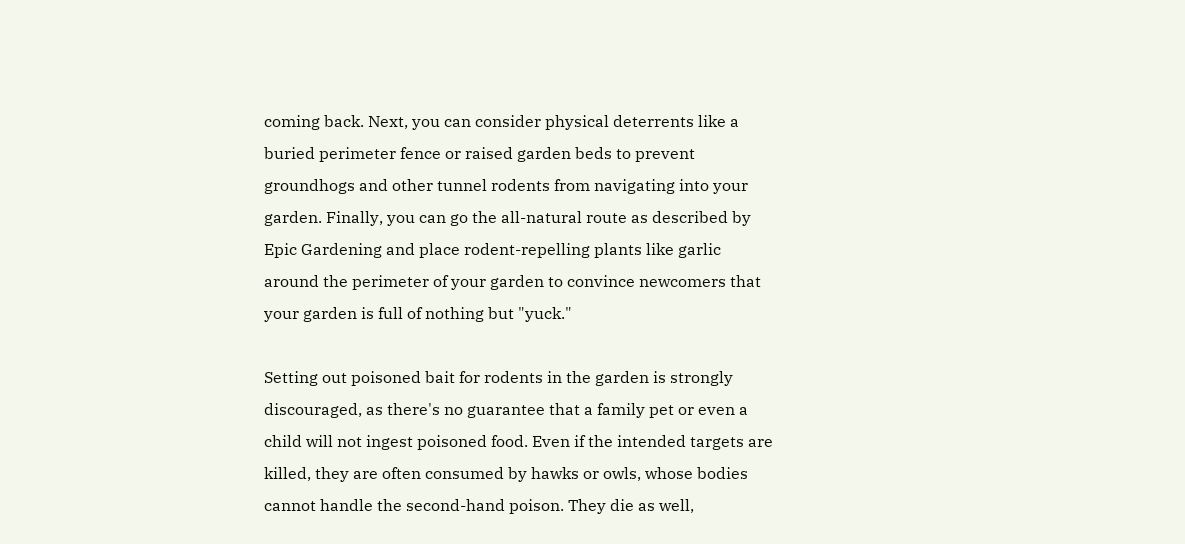coming back. Next, you can consider physical deterrents like a buried perimeter fence or raised garden beds to prevent groundhogs and other tunnel rodents from navigating into your garden. Finally, you can go the all-natural route as described by Epic Gardening and place rodent-repelling plants like garlic around the perimeter of your garden to convince newcomers that your garden is full of nothing but "yuck."

Setting out poisoned bait for rodents in the garden is strongly discouraged, as there's no guarantee that a family pet or even a child will not ingest poisoned food. Even if the intended targets are killed, they are often consumed by hawks or owls, whose bodies cannot handle the second-hand poison. They die as well,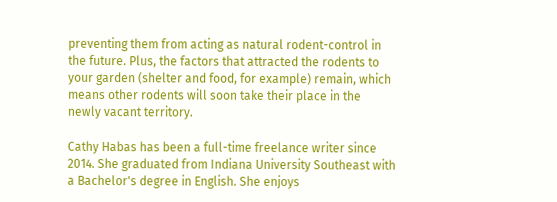preventing them from acting as natural rodent-control in the future. Plus, the factors that attracted the rodents to your garden (shelter and food, for example) remain, which means other rodents will soon take their place in the newly vacant territory.

Cathy Habas has been a full-time freelance writer since 2014. She graduated from Indiana University Southeast with a Bachelor's degree in English. She enjoys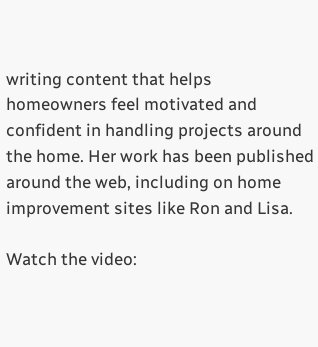writing content that helps homeowners feel motivated and confident in handling projects around the home. Her work has been published around the web, including on home improvement sites like Ron and Lisa.

Watch the video: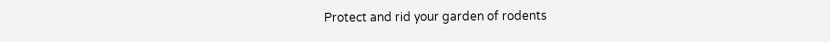Protect and rid your garden of rodents